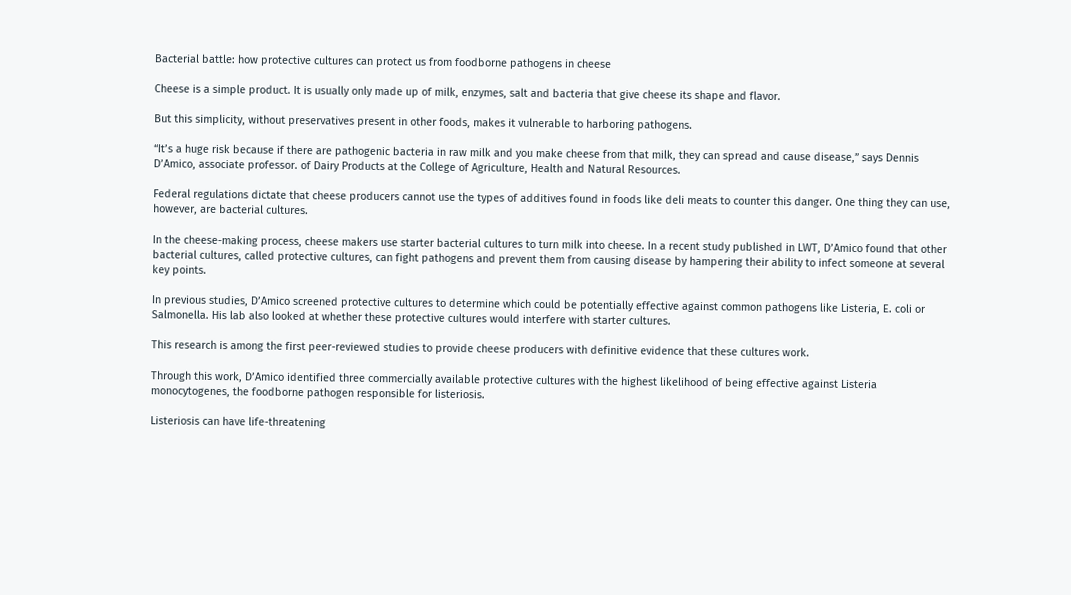Bacterial battle: how protective cultures can protect us from foodborne pathogens in cheese

Cheese is a simple product. It is usually only made up of milk, enzymes, salt and bacteria that give cheese its shape and flavor.

But this simplicity, without preservatives present in other foods, makes it vulnerable to harboring pathogens.

“It’s a huge risk because if there are pathogenic bacteria in raw milk and you make cheese from that milk, they can spread and cause disease,” says Dennis D’Amico, associate professor. of Dairy Products at the College of Agriculture, Health and Natural Resources.

Federal regulations dictate that cheese producers cannot use the types of additives found in foods like deli meats to counter this danger. One thing they can use, however, are bacterial cultures.

In the cheese-making process, cheese makers use starter bacterial cultures to turn milk into cheese. In a recent study published in LWT, D’Amico found that other bacterial cultures, called protective cultures, can fight pathogens and prevent them from causing disease by hampering their ability to infect someone at several key points.

In previous studies, D’Amico screened protective cultures to determine which could be potentially effective against common pathogens like Listeria, E. coli or Salmonella. His lab also looked at whether these protective cultures would interfere with starter cultures.

This research is among the first peer-reviewed studies to provide cheese producers with definitive evidence that these cultures work.

Through this work, D’Amico identified three commercially available protective cultures with the highest likelihood of being effective against Listeria monocytogenes, the foodborne pathogen responsible for listeriosis.

Listeriosis can have life-threatening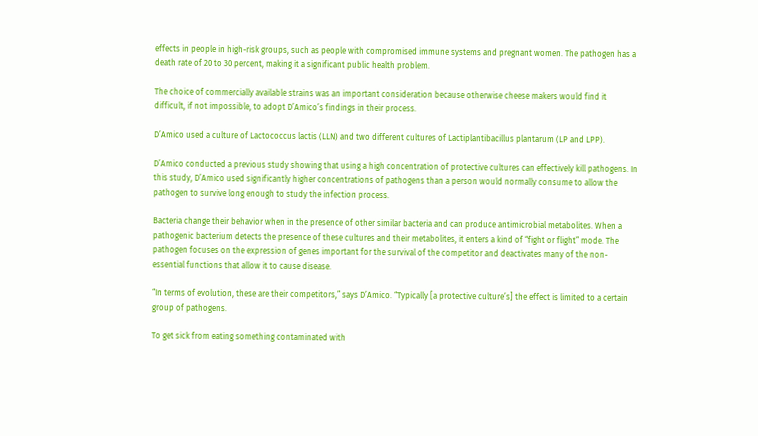effects in people in high-risk groups, such as people with compromised immune systems and pregnant women. The pathogen has a death rate of 20 to 30 percent, making it a significant public health problem.

The choice of commercially available strains was an important consideration because otherwise cheese makers would find it difficult, if not impossible, to adopt D’Amico’s findings in their process.

D’Amico used a culture of Lactococcus lactis (LLN) and two different cultures of Lactiplantibacillus plantarum (LP and LPP).

D’Amico conducted a previous study showing that using a high concentration of protective cultures can effectively kill pathogens. In this study, D’Amico used significantly higher concentrations of pathogens than a person would normally consume to allow the pathogen to survive long enough to study the infection process.

Bacteria change their behavior when in the presence of other similar bacteria and can produce antimicrobial metabolites. When a pathogenic bacterium detects the presence of these cultures and their metabolites, it enters a kind of “fight or flight” mode. The pathogen focuses on the expression of genes important for the survival of the competitor and deactivates many of the non-essential functions that allow it to cause disease.

“In terms of evolution, these are their competitors,” says D’Amico. “Typically [a protective culture’s] the effect is limited to a certain group of pathogens.

To get sick from eating something contaminated with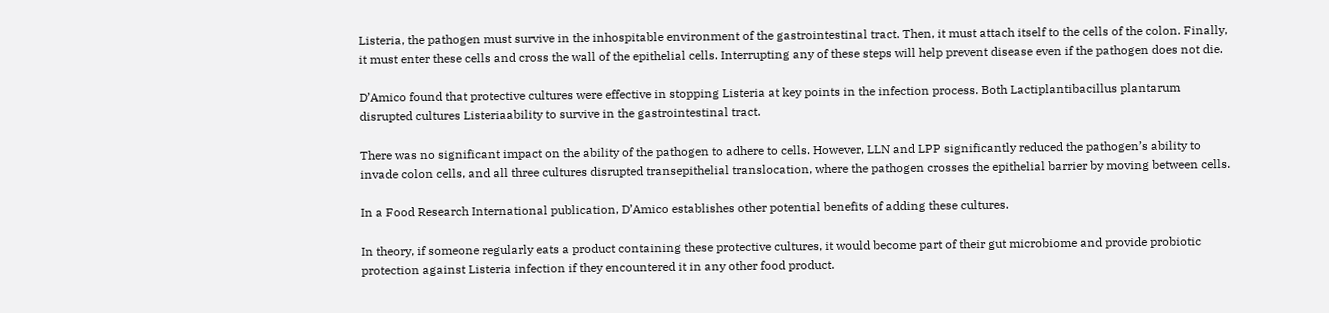Listeria, the pathogen must survive in the inhospitable environment of the gastrointestinal tract. Then, it must attach itself to the cells of the colon. Finally, it must enter these cells and cross the wall of the epithelial cells. Interrupting any of these steps will help prevent disease even if the pathogen does not die.

D’Amico found that protective cultures were effective in stopping Listeria at key points in the infection process. Both Lactiplantibacillus plantarum disrupted cultures Listeriaability to survive in the gastrointestinal tract.

There was no significant impact on the ability of the pathogen to adhere to cells. However, LLN and LPP significantly reduced the pathogen’s ability to invade colon cells, and all three cultures disrupted transepithelial translocation, where the pathogen crosses the epithelial barrier by moving between cells.

In a Food Research International publication, D’Amico establishes other potential benefits of adding these cultures.

In theory, if someone regularly eats a product containing these protective cultures, it would become part of their gut microbiome and provide probiotic protection against Listeria infection if they encountered it in any other food product.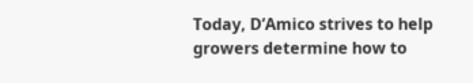Today, D’Amico strives to help growers determine how to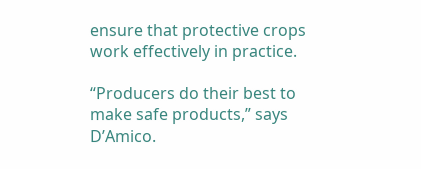ensure that protective crops work effectively in practice.

“Producers do their best to make safe products,” says D’Amico.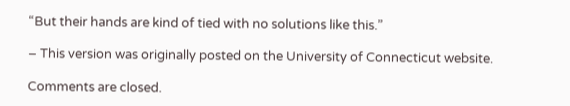“But their hands are kind of tied with no solutions like this.”

– This version was originally posted on the University of Connecticut website.

Comments are closed.